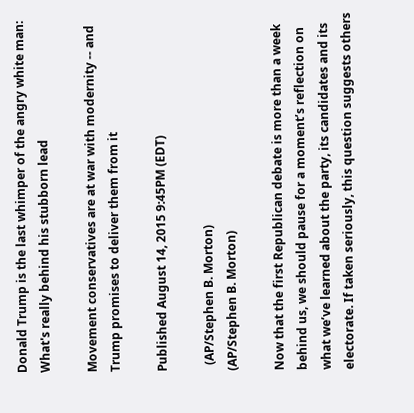Donald Trump is the last whimper of the angry white man: What's really behind his stubborn lead

Movement conservatives are at war with modernity -- and Trump promises to deliver them from it

Published August 14, 2015 9:45PM (EDT)

  (AP/Stephen B. Morton)
(AP/Stephen B. Morton)

Now that the first Republican debate is more than a week behind us, we should pause for a moment’s reflection on what we’ve learned about the party, its candidates and its electorate. If taken seriously, this question suggests others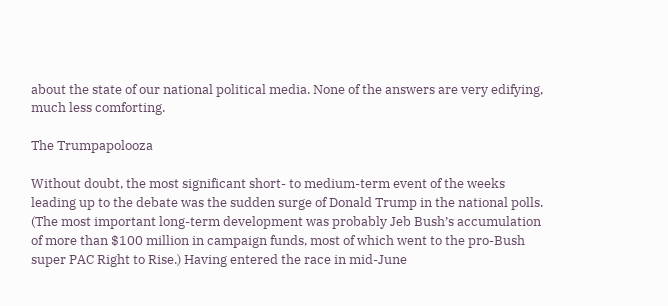about the state of our national political media. None of the answers are very edifying, much less comforting.

The Trumpapolooza

Without doubt, the most significant short- to medium-term event of the weeks leading up to the debate was the sudden surge of Donald Trump in the national polls. (The most important long-term development was probably Jeb Bush’s accumulation of more than $100 million in campaign funds, most of which went to the pro-Bush super PAC Right to Rise.) Having entered the race in mid-June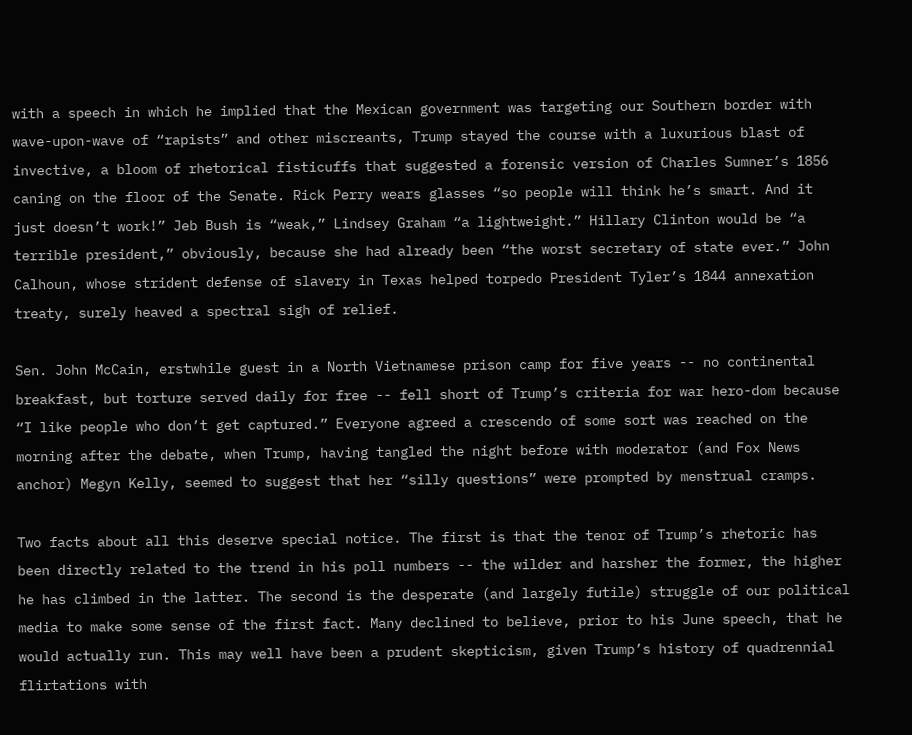with a speech in which he implied that the Mexican government was targeting our Southern border with wave-upon-wave of “rapists” and other miscreants, Trump stayed the course with a luxurious blast of invective, a bloom of rhetorical fisticuffs that suggested a forensic version of Charles Sumner’s 1856 caning on the floor of the Senate. Rick Perry wears glasses “so people will think he’s smart. And it just doesn’t work!” Jeb Bush is “weak,” Lindsey Graham “a lightweight.” Hillary Clinton would be “a terrible president,” obviously, because she had already been “the worst secretary of state ever.” John Calhoun, whose strident defense of slavery in Texas helped torpedo President Tyler’s 1844 annexation treaty, surely heaved a spectral sigh of relief.

Sen. John McCain, erstwhile guest in a North Vietnamese prison camp for five years -- no continental breakfast, but torture served daily for free -- fell short of Trump’s criteria for war hero-dom because “I like people who don’t get captured.” Everyone agreed a crescendo of some sort was reached on the morning after the debate, when Trump, having tangled the night before with moderator (and Fox News anchor) Megyn Kelly, seemed to suggest that her “silly questions” were prompted by menstrual cramps.

Two facts about all this deserve special notice. The first is that the tenor of Trump’s rhetoric has been directly related to the trend in his poll numbers -- the wilder and harsher the former, the higher he has climbed in the latter. The second is the desperate (and largely futile) struggle of our political media to make some sense of the first fact. Many declined to believe, prior to his June speech, that he would actually run. This may well have been a prudent skepticism, given Trump’s history of quadrennial flirtations with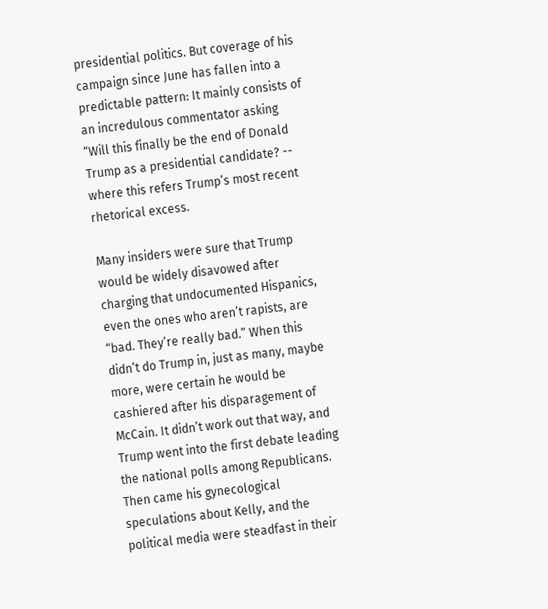presidential politics. But coverage of his campaign since June has fallen into a predictable pattern: It mainly consists of an incredulous commentator asking “Will this finally be the end of Donald Trump as a presidential candidate? -- where this refers Trump’s most recent rhetorical excess.

Many insiders were sure that Trump would be widely disavowed after charging that undocumented Hispanics, even the ones who aren’t rapists, are “bad. They’re really bad.” When this didn’t do Trump in, just as many, maybe more, were certain he would be cashiered after his disparagement of McCain. It didn’t work out that way, and Trump went into the first debate leading the national polls among Republicans. Then came his gynecological speculations about Kelly, and the political media were steadfast in their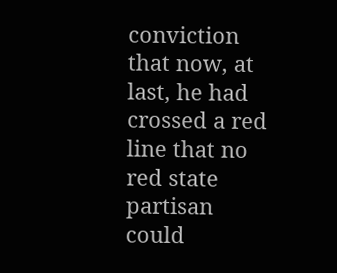conviction that now, at last, he had crossed a red line that no red state partisan could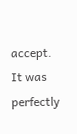accept. It was perfectly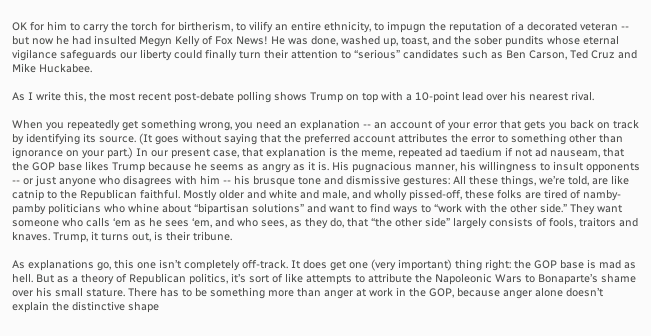OK for him to carry the torch for birtherism, to vilify an entire ethnicity, to impugn the reputation of a decorated veteran -- but now he had insulted Megyn Kelly of Fox News! He was done, washed up, toast, and the sober pundits whose eternal vigilance safeguards our liberty could finally turn their attention to “serious” candidates such as Ben Carson, Ted Cruz and Mike Huckabee.

As I write this, the most recent post-debate polling shows Trump on top with a 10-point lead over his nearest rival.

When you repeatedly get something wrong, you need an explanation -- an account of your error that gets you back on track by identifying its source. (It goes without saying that the preferred account attributes the error to something other than ignorance on your part.) In our present case, that explanation is the meme, repeated ad taedium if not ad nauseam, that the GOP base likes Trump because he seems as angry as it is. His pugnacious manner, his willingness to insult opponents -- or just anyone who disagrees with him -- his brusque tone and dismissive gestures: All these things, we’re told, are like catnip to the Republican faithful. Mostly older and white and male, and wholly pissed-off, these folks are tired of namby-pamby politicians who whine about “bipartisan solutions” and want to find ways to “work with the other side.” They want someone who calls ‘em as he sees ‘em, and who sees, as they do, that “the other side” largely consists of fools, traitors and knaves. Trump, it turns out, is their tribune.

As explanations go, this one isn’t completely off-track. It does get one (very important) thing right: the GOP base is mad as hell. But as a theory of Republican politics, it’s sort of like attempts to attribute the Napoleonic Wars to Bonaparte’s shame over his small stature. There has to be something more than anger at work in the GOP, because anger alone doesn’t explain the distinctive shape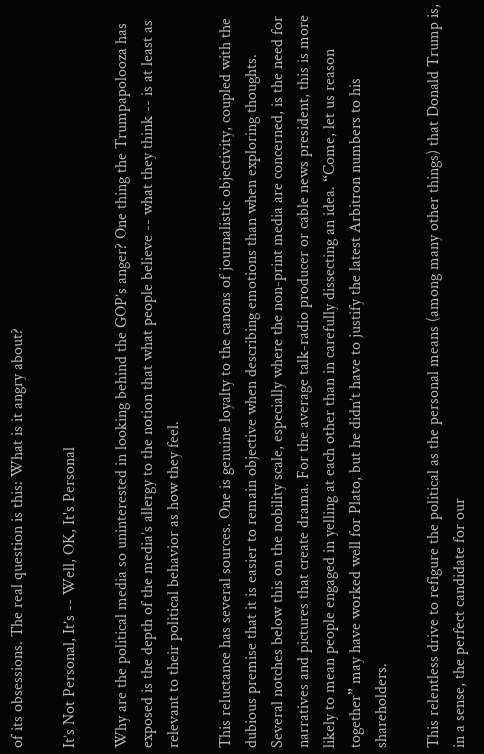of its obsessions. The real question is this: What is it angry about?

It’s Not Personal, It’s -- Well, OK, It's Personal

Why are the political media so uninterested in looking behind the GOP’s anger? One thing the Trumpapolooza has exposed is the depth of the media’s allergy to the notion that what people believe -- what they think -- is at least as relevant to their political behavior as how they feel.

This reluctance has several sources. One is genuine loyalty to the canons of journalistic objectivity, coupled with the dubious premise that it is easier to remain objective when describing emotions than when exploring thoughts. Several notches below this on the nobility scale, especially where the non-print media are concerned, is the need for narratives and pictures that create drama. For the average talk-radio producer or cable news president, this is more likely to mean people engaged in yelling at each other than in carefully dissecting an idea. “Come, let us reason together” may have worked well for Plato, but he didn’t have to justify the latest Arbitron numbers to his shareholders.

This relentless drive to refigure the political as the personal means (among many other things) that Donald Trump is, in a sense, the perfect candidate for our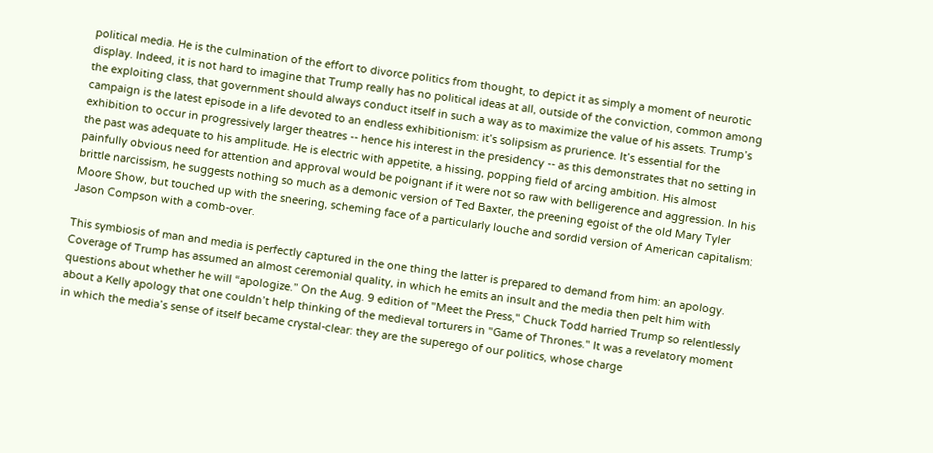political media. He is the culmination of the effort to divorce politics from thought, to depict it as simply a moment of neurotic display. Indeed, it is not hard to imagine that Trump really has no political ideas at all, outside of the conviction, common among the exploiting class, that government should always conduct itself in such a way as to maximize the value of his assets. Trump’s campaign is the latest episode in a life devoted to an endless exhibitionism: it’s solipsism as prurience. It’s essential for the exhibition to occur in progressively larger theatres -- hence his interest in the presidency -- as this demonstrates that no setting in the past was adequate to his amplitude. He is electric with appetite, a hissing, popping field of arcing ambition. His almost painfully obvious need for attention and approval would be poignant if it were not so raw with belligerence and aggression. In his brittle narcissism, he suggests nothing so much as a demonic version of Ted Baxter, the preening egoist of the old Mary Tyler Moore Show, but touched up with the sneering, scheming face of a particularly louche and sordid version of American capitalism: Jason Compson with a comb-over.

This symbiosis of man and media is perfectly captured in the one thing the latter is prepared to demand from him: an apology. Coverage of Trump has assumed an almost ceremonial quality, in which he emits an insult and the media then pelt him with questions about whether he will “apologize.” On the Aug. 9 edition of "Meet the Press," Chuck Todd harried Trump so relentlessly about a Kelly apology that one couldn’t help thinking of the medieval torturers in "Game of Thrones." It was a revelatory moment in which the media’s sense of itself became crystal-clear: they are the superego of our politics, whose charge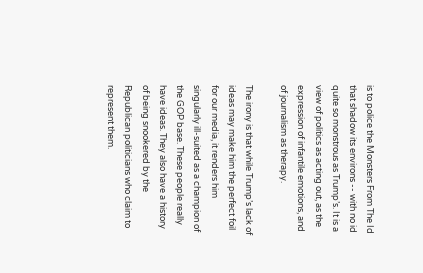is to police the Monsters From The Id that shadow its environs -- with no id quite so monstrous as Trump’s. It is a view of politics as acting out, as the expression of infantile emotions, and of journalism as therapy.

The irony is that while Trump’s lack of ideas may make him the perfect foil for our media, it renders him singularly ill-suited as a champion of the GOP base. These people really have ideas. They also have a history of being snookered by the Republican politicians who claim to represent them.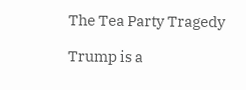The Tea Party Tragedy

Trump is a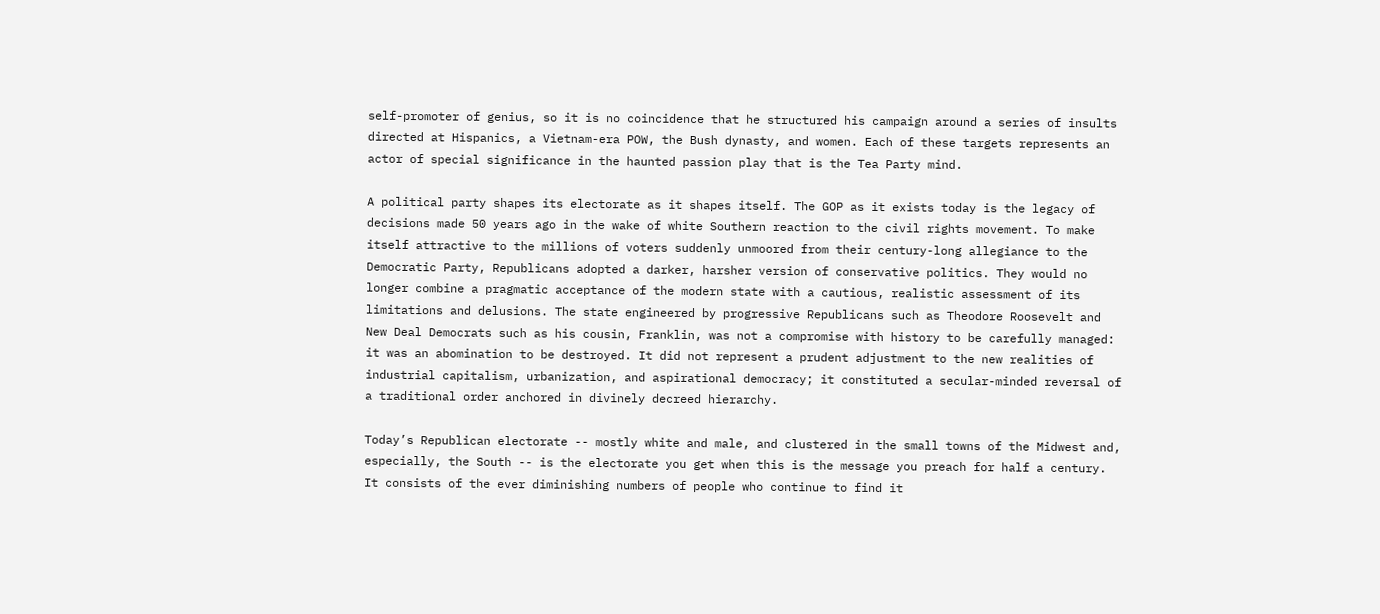self-promoter of genius, so it is no coincidence that he structured his campaign around a series of insults directed at Hispanics, a Vietnam-era POW, the Bush dynasty, and women. Each of these targets represents an actor of special significance in the haunted passion play that is the Tea Party mind.

A political party shapes its electorate as it shapes itself. The GOP as it exists today is the legacy of decisions made 50 years ago in the wake of white Southern reaction to the civil rights movement. To make itself attractive to the millions of voters suddenly unmoored from their century-long allegiance to the Democratic Party, Republicans adopted a darker, harsher version of conservative politics. They would no longer combine a pragmatic acceptance of the modern state with a cautious, realistic assessment of its limitations and delusions. The state engineered by progressive Republicans such as Theodore Roosevelt and New Deal Democrats such as his cousin, Franklin, was not a compromise with history to be carefully managed: it was an abomination to be destroyed. It did not represent a prudent adjustment to the new realities of industrial capitalism, urbanization, and aspirational democracy; it constituted a secular-minded reversal of a traditional order anchored in divinely decreed hierarchy.

Today’s Republican electorate -- mostly white and male, and clustered in the small towns of the Midwest and, especially, the South -- is the electorate you get when this is the message you preach for half a century. It consists of the ever diminishing numbers of people who continue to find it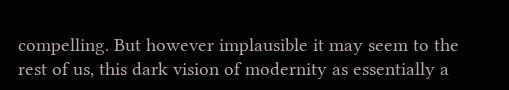compelling. But however implausible it may seem to the rest of us, this dark vision of modernity as essentially a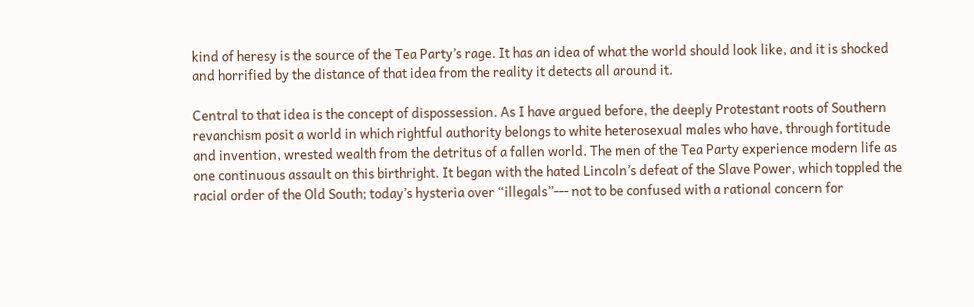kind of heresy is the source of the Tea Party’s rage. It has an idea of what the world should look like, and it is shocked and horrified by the distance of that idea from the reality it detects all around it.

Central to that idea is the concept of dispossession. As I have argued before, the deeply Protestant roots of Southern revanchism posit a world in which rightful authority belongs to white heterosexual males who have, through fortitude and invention, wrested wealth from the detritus of a fallen world. The men of the Tea Party experience modern life as one continuous assault on this birthright. It began with the hated Lincoln’s defeat of the Slave Power, which toppled the racial order of the Old South; today’s hysteria over “illegals”--- not to be confused with a rational concern for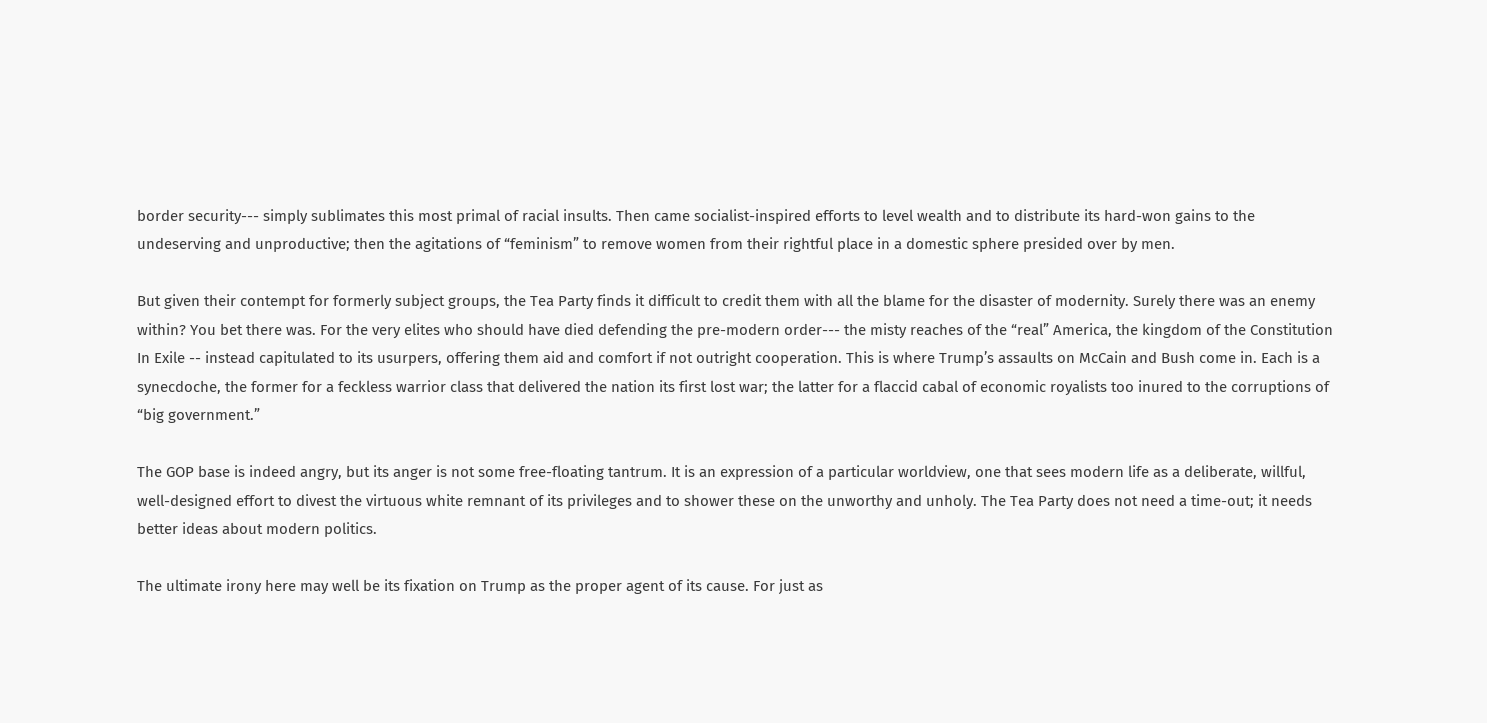border security--- simply sublimates this most primal of racial insults. Then came socialist-inspired efforts to level wealth and to distribute its hard-won gains to the undeserving and unproductive; then the agitations of “feminism” to remove women from their rightful place in a domestic sphere presided over by men.

But given their contempt for formerly subject groups, the Tea Party finds it difficult to credit them with all the blame for the disaster of modernity. Surely there was an enemy within? You bet there was. For the very elites who should have died defending the pre-modern order--- the misty reaches of the “real” America, the kingdom of the Constitution In Exile -- instead capitulated to its usurpers, offering them aid and comfort if not outright cooperation. This is where Trump’s assaults on McCain and Bush come in. Each is a synecdoche, the former for a feckless warrior class that delivered the nation its first lost war; the latter for a flaccid cabal of economic royalists too inured to the corruptions of “big government.”

The GOP base is indeed angry, but its anger is not some free-floating tantrum. It is an expression of a particular worldview, one that sees modern life as a deliberate, willful, well-designed effort to divest the virtuous white remnant of its privileges and to shower these on the unworthy and unholy. The Tea Party does not need a time-out; it needs better ideas about modern politics.

The ultimate irony here may well be its fixation on Trump as the proper agent of its cause. For just as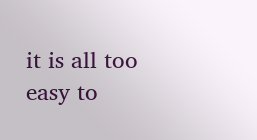it is all too easy to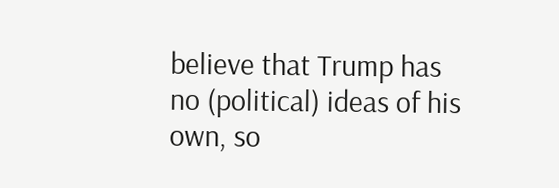believe that Trump has no (political) ideas of his own, so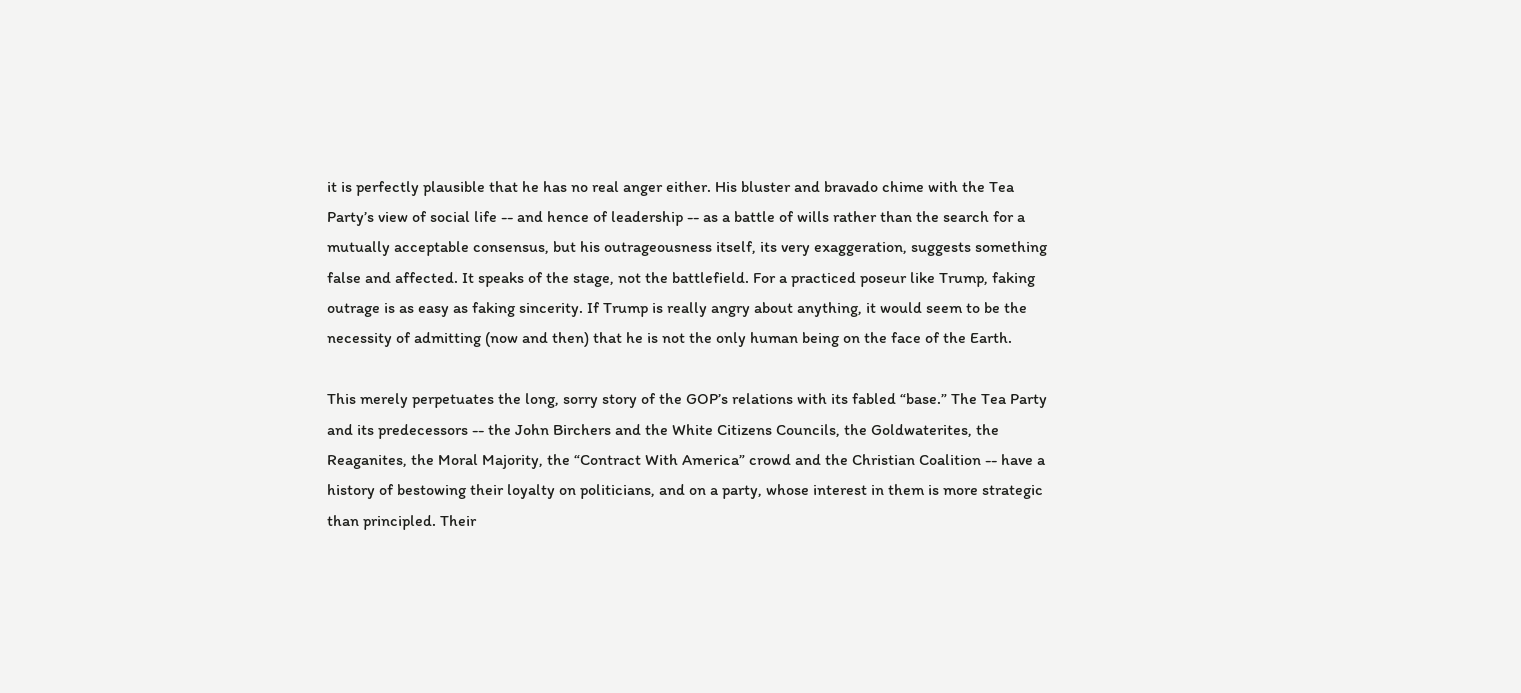it is perfectly plausible that he has no real anger either. His bluster and bravado chime with the Tea Party’s view of social life -- and hence of leadership -- as a battle of wills rather than the search for a mutually acceptable consensus, but his outrageousness itself, its very exaggeration, suggests something false and affected. It speaks of the stage, not the battlefield. For a practiced poseur like Trump, faking outrage is as easy as faking sincerity. If Trump is really angry about anything, it would seem to be the necessity of admitting (now and then) that he is not the only human being on the face of the Earth.

This merely perpetuates the long, sorry story of the GOP’s relations with its fabled “base.” The Tea Party and its predecessors -- the John Birchers and the White Citizens Councils, the Goldwaterites, the Reaganites, the Moral Majority, the “Contract With America” crowd and the Christian Coalition -- have a history of bestowing their loyalty on politicians, and on a party, whose interest in them is more strategic than principled. Their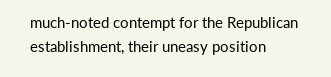much-noted contempt for the Republican establishment, their uneasy position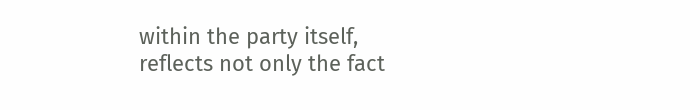within the party itself, reflects not only the fact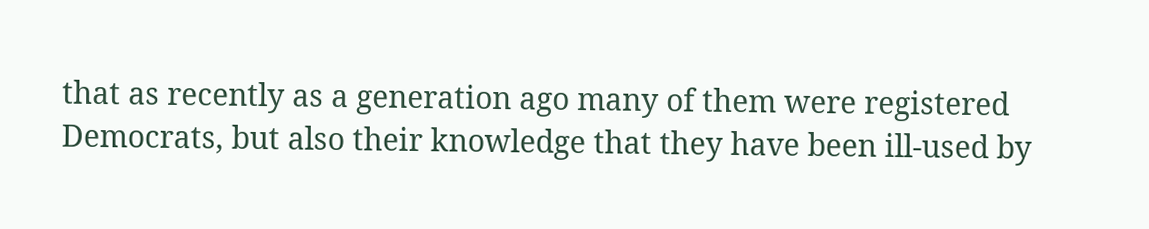that as recently as a generation ago many of them were registered Democrats, but also their knowledge that they have been ill-used by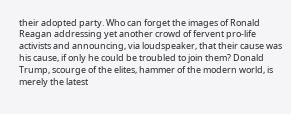their adopted party. Who can forget the images of Ronald Reagan addressing yet another crowd of fervent pro-life activists and announcing, via loudspeaker, that their cause was his cause, if only he could be troubled to join them? Donald Trump, scourge of the elites, hammer of the modern world, is merely the latest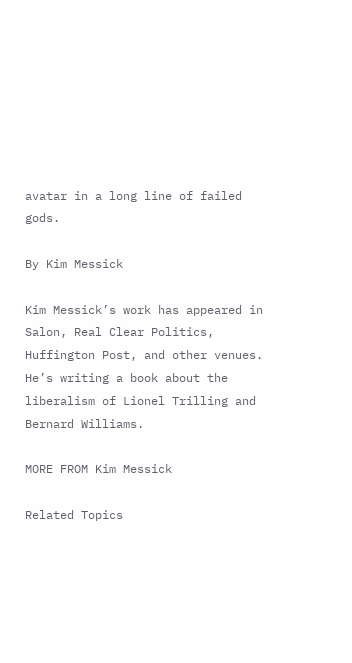avatar in a long line of failed gods.

By Kim Messick

Kim Messick’s work has appeared in Salon, Real Clear Politics, Huffington Post, and other venues. He’s writing a book about the liberalism of Lionel Trilling and Bernard Williams.

MORE FROM Kim Messick

Related Topics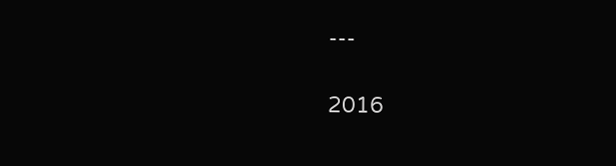---

2016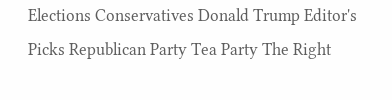Elections Conservatives Donald Trump Editor's Picks Republican Party Tea Party The Right